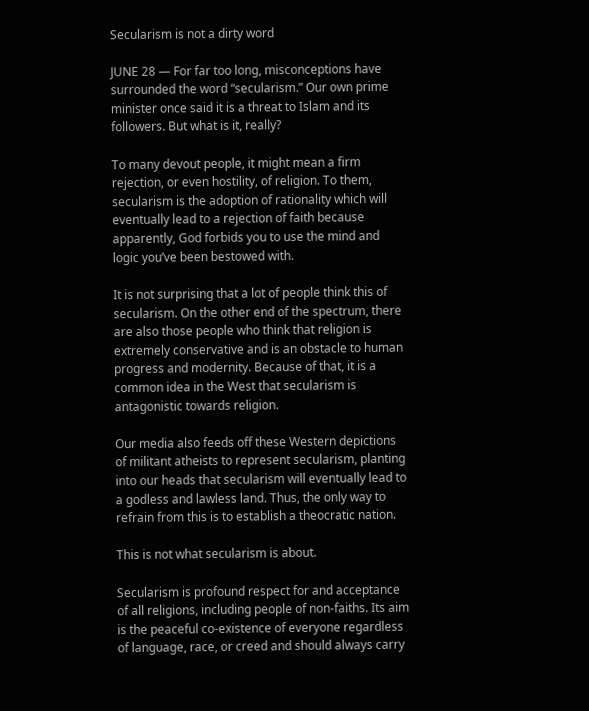Secularism is not a dirty word

JUNE 28 ― For far too long, misconceptions have surrounded the word “secularism.” Our own prime minister once said it is a threat to Islam and its followers. But what is it, really?

To many devout people, it might mean a firm rejection, or even hostility, of religion. To them, secularism is the adoption of rationality which will eventually lead to a rejection of faith because apparently, God forbids you to use the mind and logic you’ve been bestowed with.

It is not surprising that a lot of people think this of secularism. On the other end of the spectrum, there are also those people who think that religion is extremely conservative and is an obstacle to human progress and modernity. Because of that, it is a common idea in the West that secularism is antagonistic towards religion.

Our media also feeds off these Western depictions of militant atheists to represent secularism, planting into our heads that secularism will eventually lead to a godless and lawless land. Thus, the only way to refrain from this is to establish a theocratic nation.

This is not what secularism is about.

Secularism is profound respect for and acceptance of all religions, including people of non-faiths. Its aim is the peaceful co-existence of everyone regardless of language, race, or creed and should always carry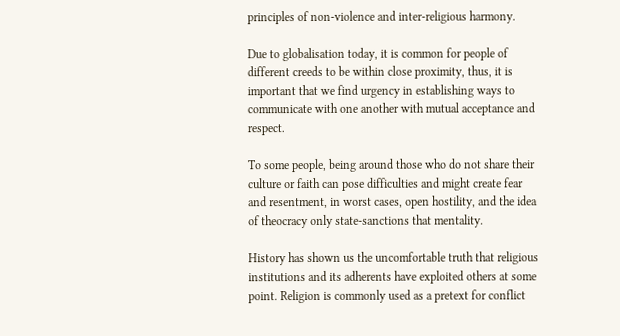principles of non-violence and inter-religious harmony.

Due to globalisation today, it is common for people of different creeds to be within close proximity, thus, it is important that we find urgency in establishing ways to communicate with one another with mutual acceptance and respect.

To some people, being around those who do not share their culture or faith can pose difficulties and might create fear and resentment, in worst cases, open hostility, and the idea of theocracy only state-sanctions that mentality.

History has shown us the uncomfortable truth that religious institutions and its adherents have exploited others at some point. Religion is commonly used as a pretext for conflict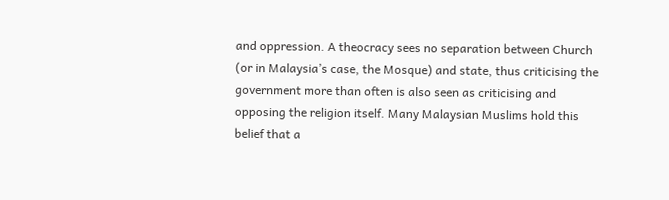and oppression. A theocracy sees no separation between Church (or in Malaysia’s case, the Mosque) and state, thus criticising the government more than often is also seen as criticising and opposing the religion itself. Many Malaysian Muslims hold this belief that a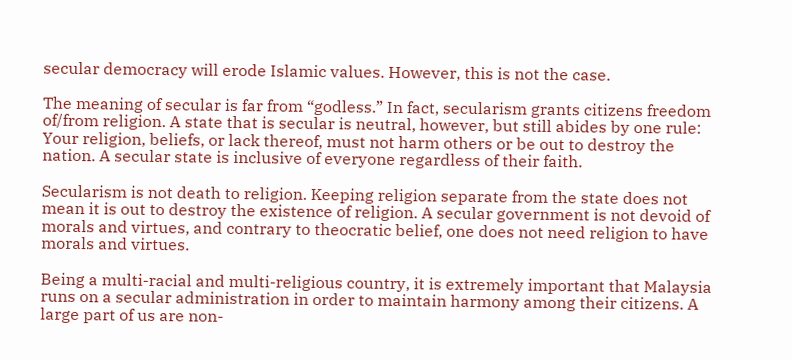secular democracy will erode Islamic values. However, this is not the case.

The meaning of secular is far from “godless.” In fact, secularism grants citizens freedom of/from religion. A state that is secular is neutral, however, but still abides by one rule: Your religion, beliefs, or lack thereof, must not harm others or be out to destroy the nation. A secular state is inclusive of everyone regardless of their faith.

Secularism is not death to religion. Keeping religion separate from the state does not mean it is out to destroy the existence of religion. A secular government is not devoid of morals and virtues, and contrary to theocratic belief, one does not need religion to have morals and virtues.

Being a multi-racial and multi-religious country, it is extremely important that Malaysia runs on a secular administration in order to maintain harmony among their citizens. A large part of us are non-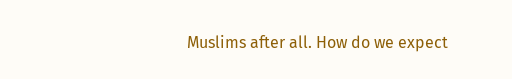Muslims after all. How do we expect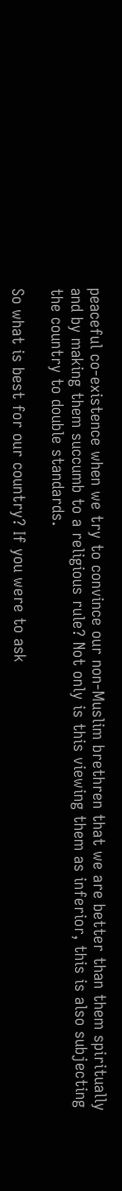peaceful co-existence when we try to convince our non-Muslim brethren that we are better than them spiritually and by making them succumb to a religious rule? Not only is this viewing them as inferior, this is also subjecting the country to double standards.

So what is best for our country? If you were to ask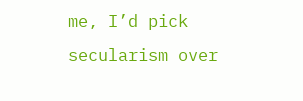me, I’d pick secularism over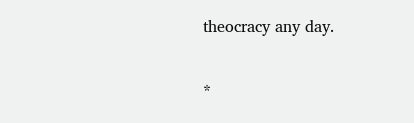theocracy any day.

*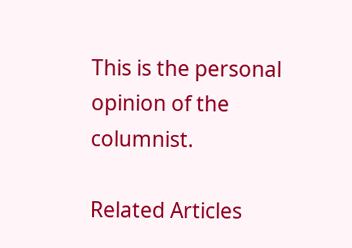This is the personal opinion of the columnist.

Related Articles